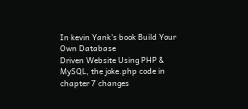In kevin Yank's book Build Your Own Database
Driven Website Using PHP & MySQL, the joke.php code in chapter 7 changes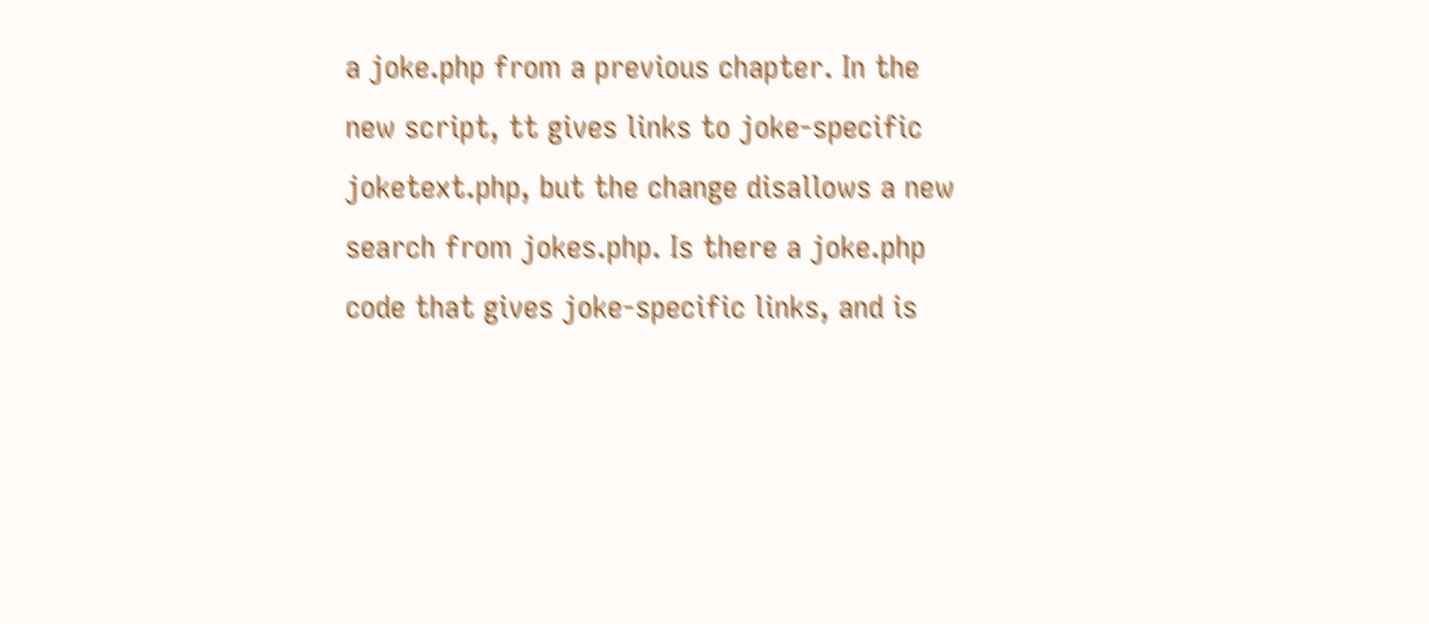a joke.php from a previous chapter. In the new script, tt gives links to joke-specific joketext.php, but the change disallows a new search from jokes.php. Is there a joke.php code that gives joke-specific links, and is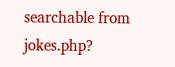searchable from jokes.php?